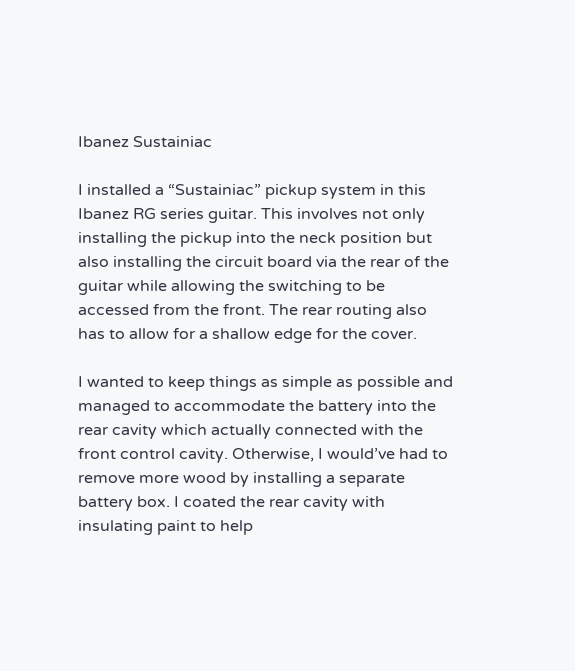Ibanez Sustainiac

I installed a “Sustainiac” pickup system in this Ibanez RG series guitar. This involves not only installing the pickup into the neck position but also installing the circuit board via the rear of the guitar while allowing the switching to be accessed from the front. The rear routing also has to allow for a shallow edge for the cover.

I wanted to keep things as simple as possible and managed to accommodate the battery into the rear cavity which actually connected with the front control cavity. Otherwise, I would’ve had to remove more wood by installing a separate battery box. I coated the rear cavity with insulating paint to help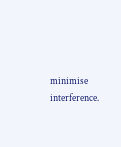minimise interference.